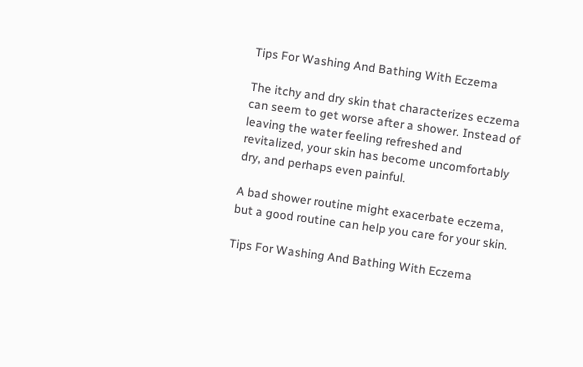Tips For Washing And Bathing With Eczema

The itchy and dry skin that characterizes eczema can seem to get worse after a shower. Instead of leaving the water feeling refreshed and revitalized, your skin has become uncomfortably dry, and perhaps even painful.

A bad shower routine might exacerbate eczema, but a good routine can help you care for your skin.

Tips For Washing And Bathing With Eczema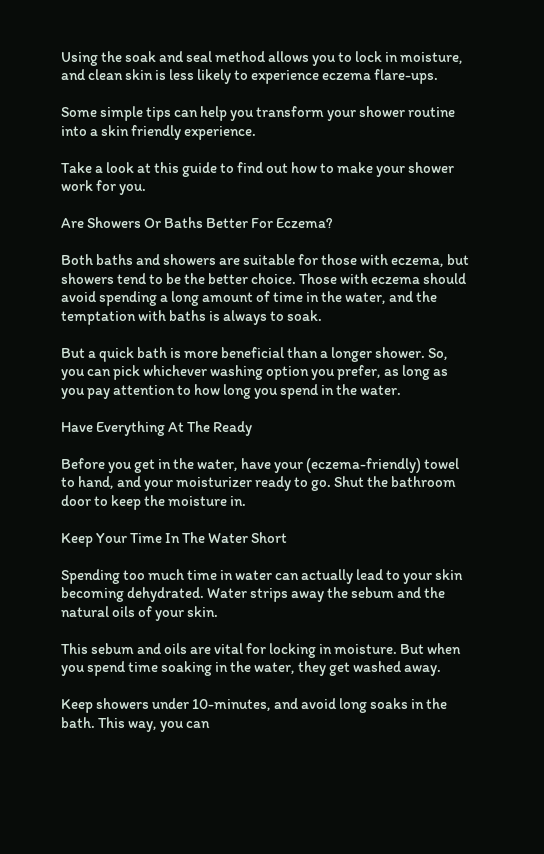Using the soak and seal method allows you to lock in moisture, and clean skin is less likely to experience eczema flare-ups.

Some simple tips can help you transform your shower routine into a skin friendly experience.

Take a look at this guide to find out how to make your shower work for you.

Are Showers Or Baths Better For Eczema?

Both baths and showers are suitable for those with eczema, but showers tend to be the better choice. Those with eczema should avoid spending a long amount of time in the water, and the temptation with baths is always to soak.

But a quick bath is more beneficial than a longer shower. So, you can pick whichever washing option you prefer, as long as you pay attention to how long you spend in the water.

Have Everything At The Ready

Before you get in the water, have your (eczema-friendly) towel to hand, and your moisturizer ready to go. Shut the bathroom door to keep the moisture in.

Keep Your Time In The Water Short

Spending too much time in water can actually lead to your skin becoming dehydrated. Water strips away the sebum and the natural oils of your skin.

This sebum and oils are vital for locking in moisture. But when you spend time soaking in the water, they get washed away.

Keep showers under 10-minutes, and avoid long soaks in the bath. This way, you can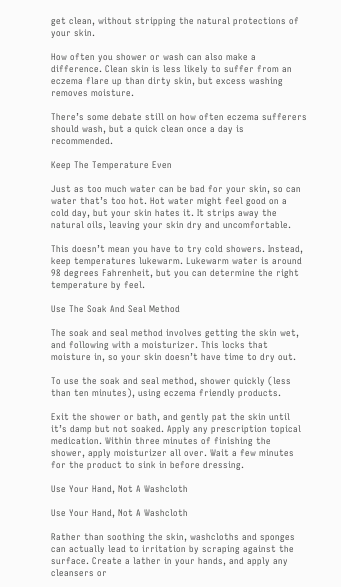get clean, without stripping the natural protections of your skin.

How often you shower or wash can also make a difference. Clean skin is less likely to suffer from an eczema flare up than dirty skin, but excess washing removes moisture.

There’s some debate still on how often eczema sufferers should wash, but a quick clean once a day is recommended.

Keep The Temperature Even

Just as too much water can be bad for your skin, so can water that’s too hot. Hot water might feel good on a cold day, but your skin hates it. It strips away the natural oils, leaving your skin dry and uncomfortable.

This doesn’t mean you have to try cold showers. Instead, keep temperatures lukewarm. Lukewarm water is around 98 degrees Fahrenheit, but you can determine the right temperature by feel.

Use The Soak And Seal Method

The soak and seal method involves getting the skin wet, and following with a moisturizer. This locks that moisture in, so your skin doesn’t have time to dry out.

To use the soak and seal method, shower quickly (less than ten minutes), using eczema friendly products.

Exit the shower or bath, and gently pat the skin until it’s damp but not soaked. Apply any prescription topical medication. Within three minutes of finishing the shower, apply moisturizer all over. Wait a few minutes for the product to sink in before dressing.

Use Your Hand, Not A Washcloth

Use Your Hand, Not A Washcloth

Rather than soothing the skin, washcloths and sponges can actually lead to irritation by scraping against the surface. Create a lather in your hands, and apply any cleansers or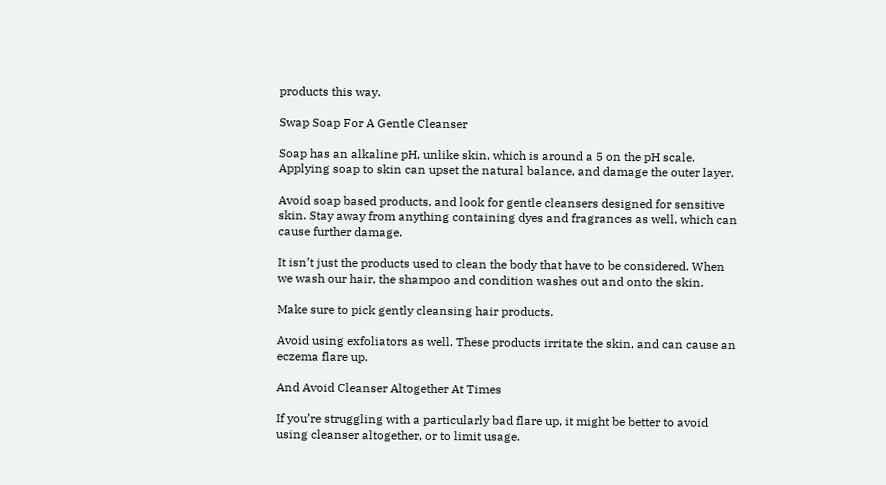products this way.

Swap Soap For A Gentle Cleanser

Soap has an alkaline pH, unlike skin, which is around a 5 on the pH scale. Applying soap to skin can upset the natural balance, and damage the outer layer.

Avoid soap based products, and look for gentle cleansers designed for sensitive skin. Stay away from anything containing dyes and fragrances as well, which can cause further damage.

It isn’t just the products used to clean the body that have to be considered. When we wash our hair, the shampoo and condition washes out and onto the skin.

Make sure to pick gently cleansing hair products.

Avoid using exfoliators as well. These products irritate the skin, and can cause an eczema flare up.

And Avoid Cleanser Altogether At Times

If you’re struggling with a particularly bad flare up, it might be better to avoid using cleanser altogether, or to limit usage.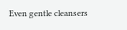Even gentle cleansers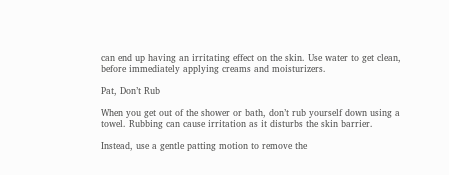can end up having an irritating effect on the skin. Use water to get clean, before immediately applying creams and moisturizers.

Pat, Don’t Rub

When you get out of the shower or bath, don’t rub yourself down using a towel. Rubbing can cause irritation as it disturbs the skin barrier.

Instead, use a gentle patting motion to remove the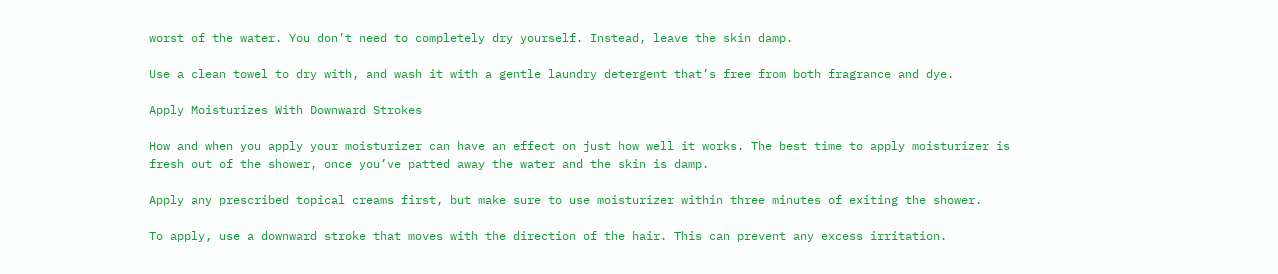worst of the water. You don’t need to completely dry yourself. Instead, leave the skin damp.

Use a clean towel to dry with, and wash it with a gentle laundry detergent that’s free from both fragrance and dye.

Apply Moisturizes With Downward Strokes

How and when you apply your moisturizer can have an effect on just how well it works. The best time to apply moisturizer is fresh out of the shower, once you’ve patted away the water and the skin is damp.

Apply any prescribed topical creams first, but make sure to use moisturizer within three minutes of exiting the shower.

To apply, use a downward stroke that moves with the direction of the hair. This can prevent any excess irritation.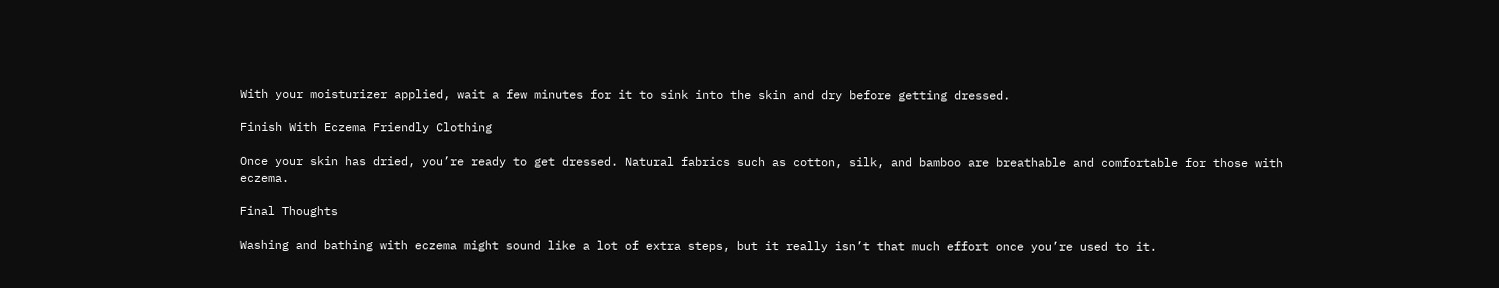With your moisturizer applied, wait a few minutes for it to sink into the skin and dry before getting dressed.

Finish With Eczema Friendly Clothing

Once your skin has dried, you’re ready to get dressed. Natural fabrics such as cotton, silk, and bamboo are breathable and comfortable for those with eczema.

Final Thoughts

Washing and bathing with eczema might sound like a lot of extra steps, but it really isn’t that much effort once you’re used to it.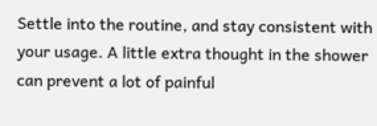Settle into the routine, and stay consistent with your usage. A little extra thought in the shower can prevent a lot of painful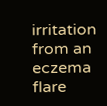irritation from an eczema flare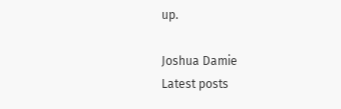up.

Joshua Damie
Latest posts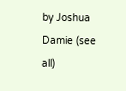by Joshua Damie (see all)